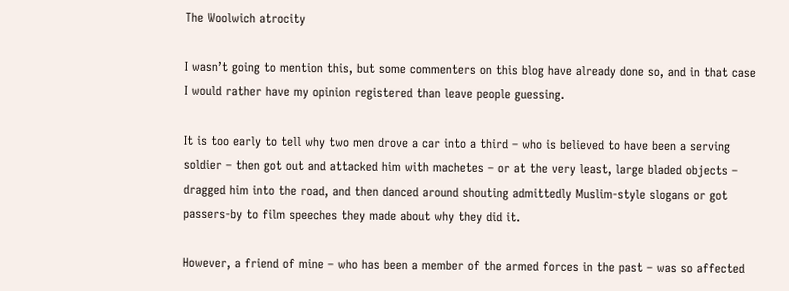The Woolwich atrocity

I wasn’t going to mention this, but some commenters on this blog have already done so, and in that case I would rather have my opinion registered than leave people guessing.

It is too early to tell why two men drove a car into a third – who is believed to have been a serving soldier – then got out and attacked him with machetes – or at the very least, large bladed objects – dragged him into the road, and then danced around shouting admittedly Muslim-style slogans or got passers-by to film speeches they made about why they did it.

However, a friend of mine – who has been a member of the armed forces in the past – was so affected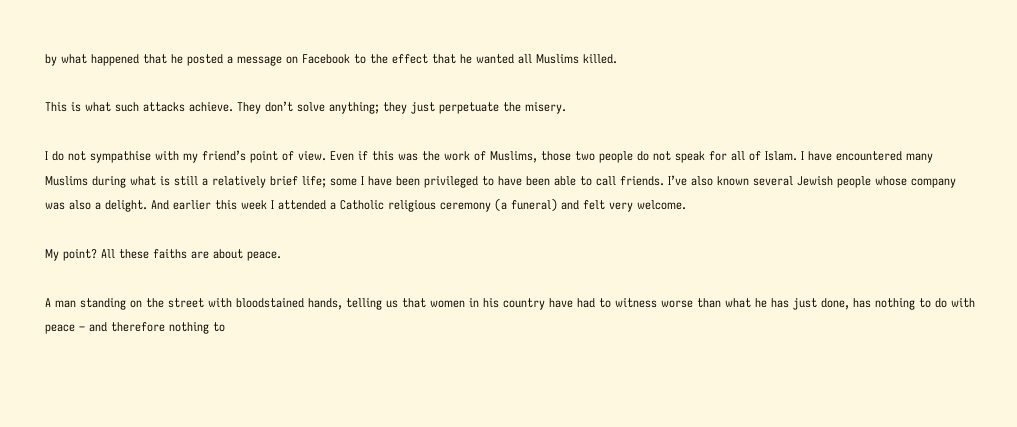by what happened that he posted a message on Facebook to the effect that he wanted all Muslims killed.

This is what such attacks achieve. They don’t solve anything; they just perpetuate the misery.

I do not sympathise with my friend’s point of view. Even if this was the work of Muslims, those two people do not speak for all of Islam. I have encountered many Muslims during what is still a relatively brief life; some I have been privileged to have been able to call friends. I’ve also known several Jewish people whose company was also a delight. And earlier this week I attended a Catholic religious ceremony (a funeral) and felt very welcome.

My point? All these faiths are about peace.

A man standing on the street with bloodstained hands, telling us that women in his country have had to witness worse than what he has just done, has nothing to do with peace – and therefore nothing to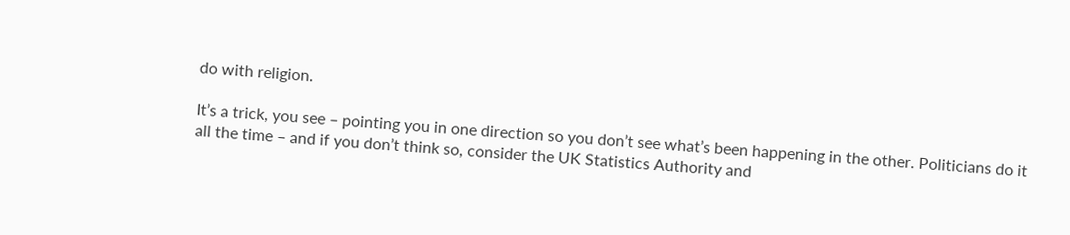do with religion.

It’s a trick, you see – pointing you in one direction so you don’t see what’s been happening in the other. Politicians do it all the time – and if you don’t think so, consider the UK Statistics Authority and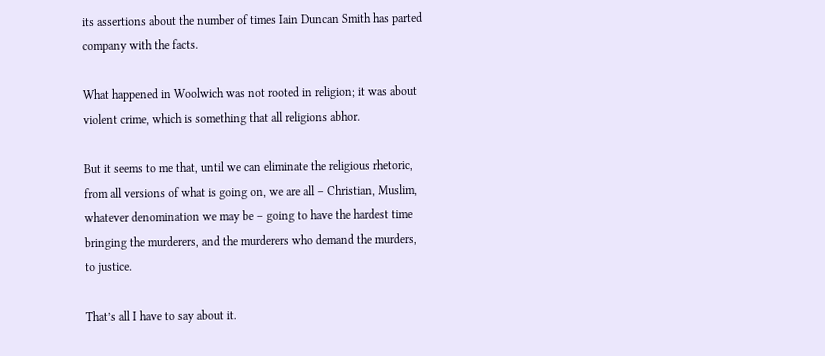its assertions about the number of times Iain Duncan Smith has parted company with the facts.

What happened in Woolwich was not rooted in religion; it was about violent crime, which is something that all religions abhor.

But it seems to me that, until we can eliminate the religious rhetoric, from all versions of what is going on, we are all – Christian, Muslim, whatever denomination we may be – going to have the hardest time bringing the murderers, and the murderers who demand the murders, to justice.

That’s all I have to say about it.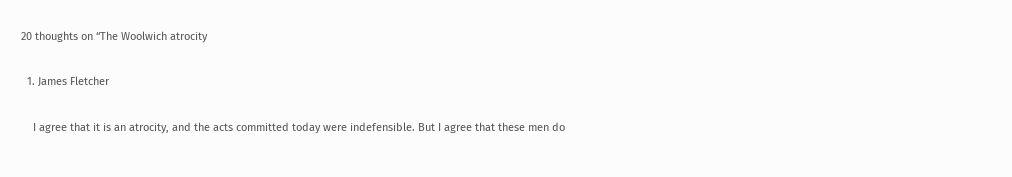20 thoughts on “The Woolwich atrocity

  1. James Fletcher

    I agree that it is an atrocity, and the acts committed today were indefensible. But I agree that these men do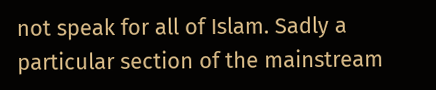not speak for all of Islam. Sadly a particular section of the mainstream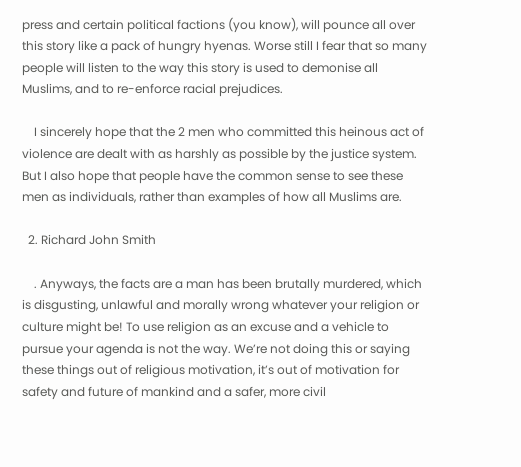press and certain political factions (you know), will pounce all over this story like a pack of hungry hyenas. Worse still I fear that so many people will listen to the way this story is used to demonise all Muslims, and to re-enforce racial prejudices.

    I sincerely hope that the 2 men who committed this heinous act of violence are dealt with as harshly as possible by the justice system. But I also hope that people have the common sense to see these men as individuals, rather than examples of how all Muslims are.

  2. Richard John Smith

    . Anyways, the facts are a man has been brutally murdered, which is disgusting, unlawful and morally wrong whatever your religion or culture might be! To use religion as an excuse and a vehicle to pursue your agenda is not the way. We’re not doing this or saying these things out of religious motivation, it’s out of motivation for safety and future of mankind and a safer, more civil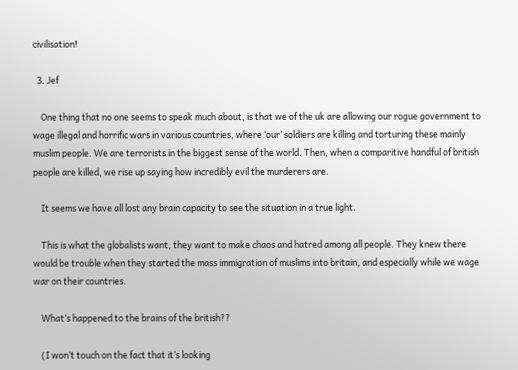civilisation!

  3. Jef

    One thing that no one seems to speak much about, is that we of the uk are allowing our rogue government to wage illegal and horrific wars in various countries, where ‘our’ soldiers are killing and torturing these mainly muslim people. We are terrorists in the biggest sense of the world. Then, when a comparitive handful of british people are killed, we rise up saying how incredibly evil the murderers are.

    It seems we have all lost any brain capacity to see the situation in a true light.

    This is what the globalists want, they want to make chaos and hatred among all people. They knew there would be trouble when they started the mass immigration of muslims into britain, and especially while we wage war on their countries.

    What’s happened to the brains of the british??

    (I won’t touch on the fact that it’s looking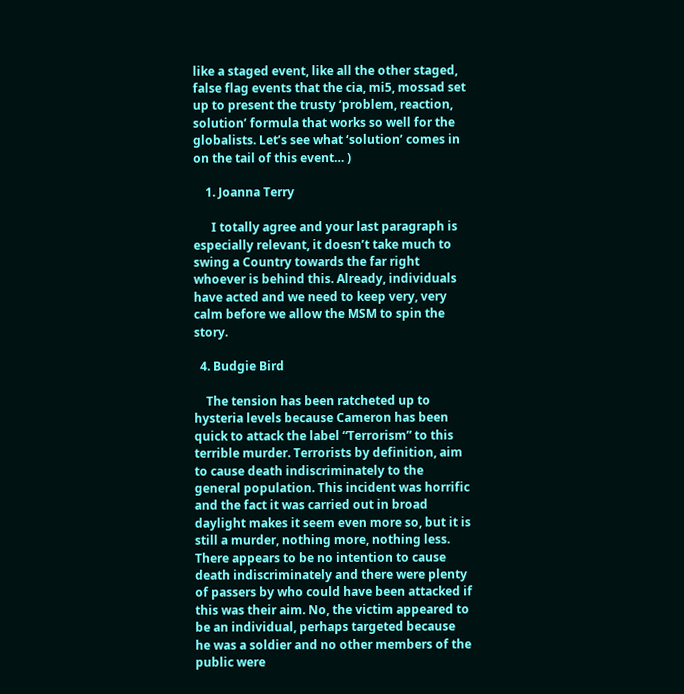like a staged event, like all the other staged, false flag events that the cia, mi5, mossad set up to present the trusty ‘problem, reaction, solution’ formula that works so well for the globalists. Let’s see what ‘solution’ comes in on the tail of this event… )

    1. Joanna Terry

      I totally agree and your last paragraph is especially relevant, it doesn’t take much to swing a Country towards the far right whoever is behind this. Already, individuals have acted and we need to keep very, very calm before we allow the MSM to spin the story.

  4. Budgie Bird

    The tension has been ratcheted up to hysteria levels because Cameron has been quick to attack the label “Terrorism” to this terrible murder. Terrorists by definition, aim to cause death indiscriminately to the general population. This incident was horrific and the fact it was carried out in broad daylight makes it seem even more so, but it is still a murder, nothing more, nothing less. There appears to be no intention to cause death indiscriminately and there were plenty of passers by who could have been attacked if this was their aim. No, the victim appeared to be an individual, perhaps targeted because he was a soldier and no other members of the public were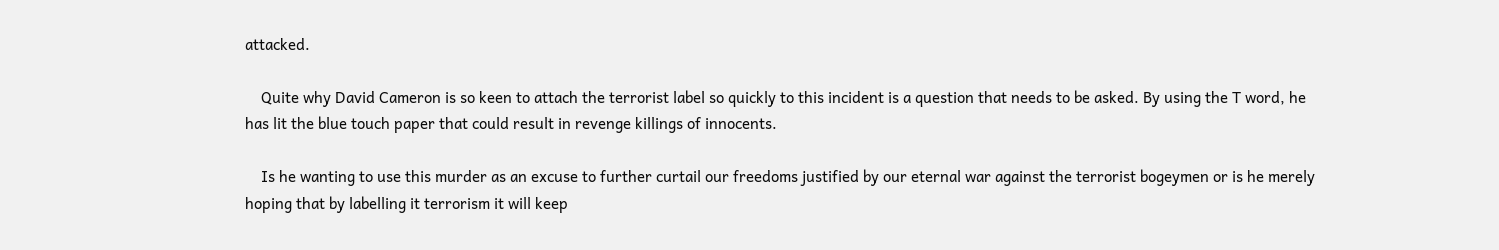attacked.

    Quite why David Cameron is so keen to attach the terrorist label so quickly to this incident is a question that needs to be asked. By using the T word, he has lit the blue touch paper that could result in revenge killings of innocents.

    Is he wanting to use this murder as an excuse to further curtail our freedoms justified by our eternal war against the terrorist bogeymen or is he merely hoping that by labelling it terrorism it will keep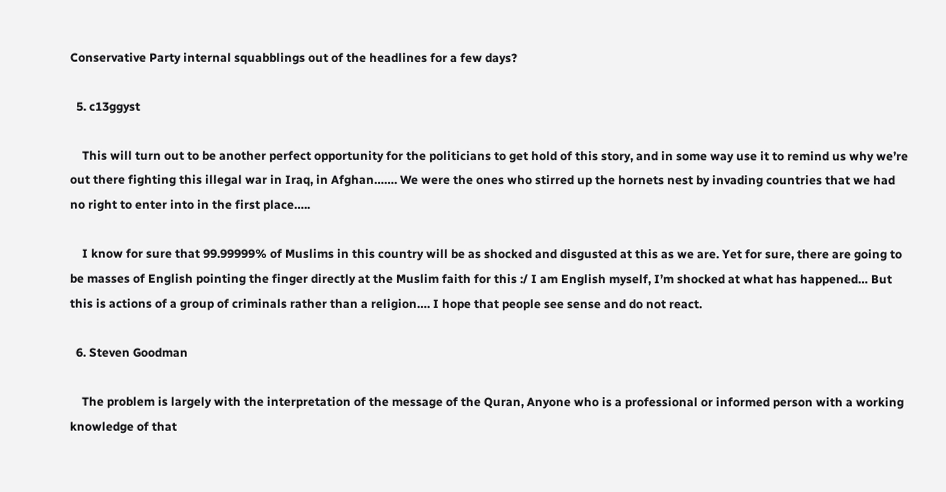Conservative Party internal squabblings out of the headlines for a few days?

  5. c13ggyst

    This will turn out to be another perfect opportunity for the politicians to get hold of this story, and in some way use it to remind us why we’re out there fighting this illegal war in Iraq, in Afghan……. We were the ones who stirred up the hornets nest by invading countries that we had no right to enter into in the first place…..

    I know for sure that 99.99999% of Muslims in this country will be as shocked and disgusted at this as we are. Yet for sure, there are going to be masses of English pointing the finger directly at the Muslim faith for this :/ I am English myself, I’m shocked at what has happened… But this is actions of a group of criminals rather than a religion…. I hope that people see sense and do not react.

  6. Steven Goodman

    The problem is largely with the interpretation of the message of the Quran, Anyone who is a professional or informed person with a working knowledge of that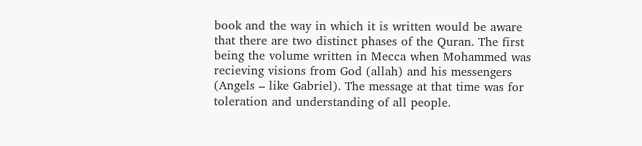book and the way in which it is written would be aware that there are two distinct phases of the Quran. The first being the volume written in Mecca when Mohammed was recieving visions from God (allah) and his messengers (Angels – like Gabriel). The message at that time was for toleration and understanding of all people.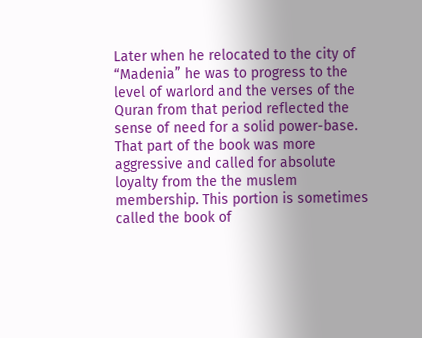Later when he relocated to the city of “Madenia” he was to progress to the level of warlord and the verses of the Quran from that period reflected the sense of need for a solid power-base. That part of the book was more aggressive and called for absolute loyalty from the the muslem membership. This portion is sometimes called the book of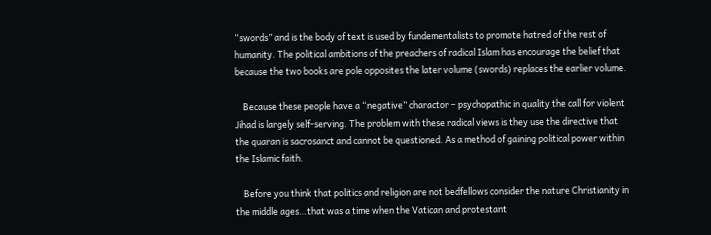“swords” and is the body of text is used by fundementalists to promote hatred of the rest of humanity. The political ambitions of the preachers of radical Islam has encourage the belief that because the two books are pole opposites the later volume (swords) replaces the earlier volume.

    Because these people have a “negative” charactor – psychopathic in quality the call for violent Jihad is largely self-serving. The problem with these radical views is they use the directive that the quaran is sacrosanct and cannot be questioned. As a method of gaining political power within the Islamic faith.

    Before you think that politics and religion are not bedfellows consider the nature Christianity in the middle ages…that was a time when the Vatican and protestant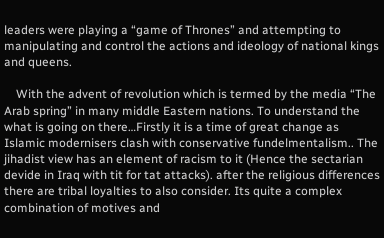leaders were playing a “game of Thrones” and attempting to manipulating and control the actions and ideology of national kings and queens.

    With the advent of revolution which is termed by the media “The Arab spring” in many middle Eastern nations. To understand the what is going on there…Firstly it is a time of great change as Islamic modernisers clash with conservative fundelmentalism.. The jihadist view has an element of racism to it (Hence the sectarian devide in Iraq with tit for tat attacks). after the religious differences there are tribal loyalties to also consider. Its quite a complex combination of motives and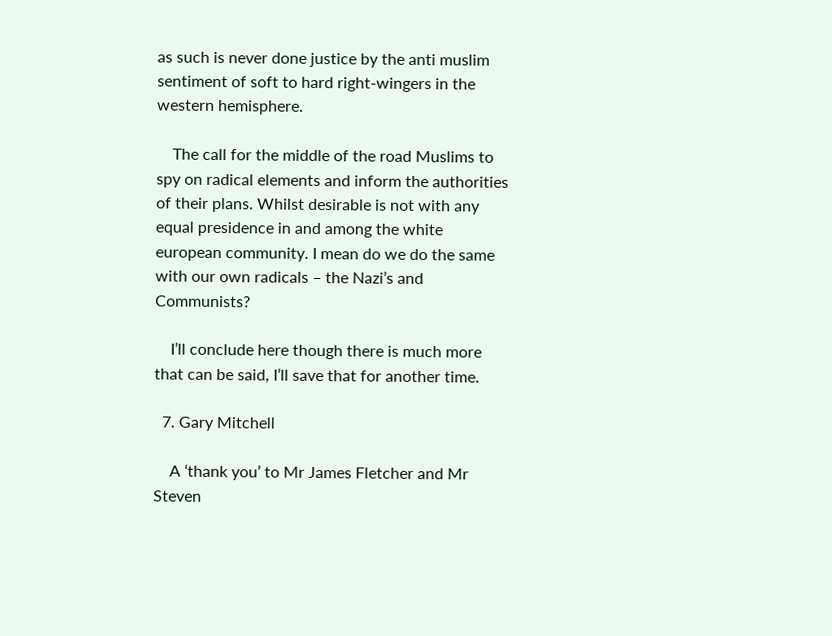as such is never done justice by the anti muslim sentiment of soft to hard right-wingers in the western hemisphere.

    The call for the middle of the road Muslims to spy on radical elements and inform the authorities of their plans. Whilst desirable is not with any equal presidence in and among the white european community. I mean do we do the same with our own radicals – the Nazi’s and Communists?

    I’ll conclude here though there is much more that can be said, I’ll save that for another time.

  7. Gary Mitchell

    A ‘thank you’ to Mr James Fletcher and Mr Steven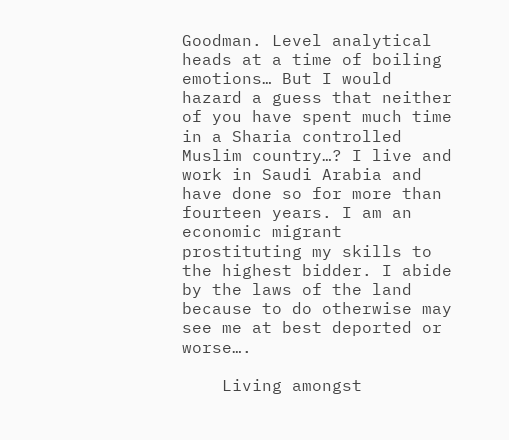Goodman. Level analytical heads at a time of boiling emotions… But I would hazard a guess that neither of you have spent much time in a Sharia controlled Muslim country…? I live and work in Saudi Arabia and have done so for more than fourteen years. I am an economic migrant prostituting my skills to the highest bidder. I abide by the laws of the land because to do otherwise may see me at best deported or worse….

    Living amongst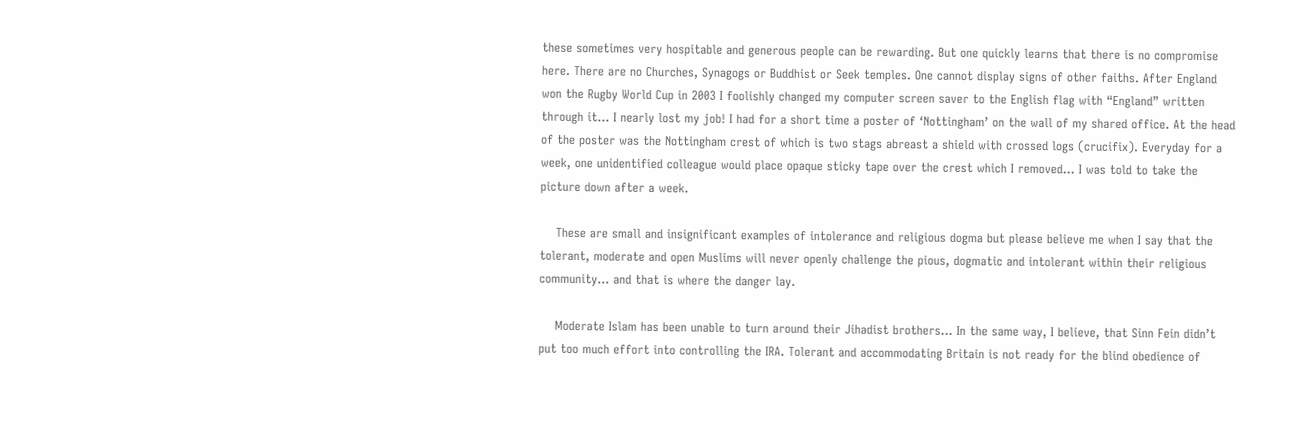these sometimes very hospitable and generous people can be rewarding. But one quickly learns that there is no compromise here. There are no Churches, Synagogs or Buddhist or Seek temples. One cannot display signs of other faiths. After England won the Rugby World Cup in 2003 I foolishly changed my computer screen saver to the English flag with “England” written through it… I nearly lost my job! I had for a short time a poster of ‘Nottingham’ on the wall of my shared office. At the head of the poster was the Nottingham crest of which is two stags abreast a shield with crossed logs (crucifix). Everyday for a week, one unidentified colleague would place opaque sticky tape over the crest which I removed… I was told to take the picture down after a week.

    These are small and insignificant examples of intolerance and religious dogma but please believe me when I say that the tolerant, moderate and open Muslims will never openly challenge the pious, dogmatic and intolerant within their religious community… and that is where the danger lay.

    Moderate Islam has been unable to turn around their Jihadist brothers… In the same way, I believe, that Sinn Fein didn’t put too much effort into controlling the IRA. Tolerant and accommodating Britain is not ready for the blind obedience of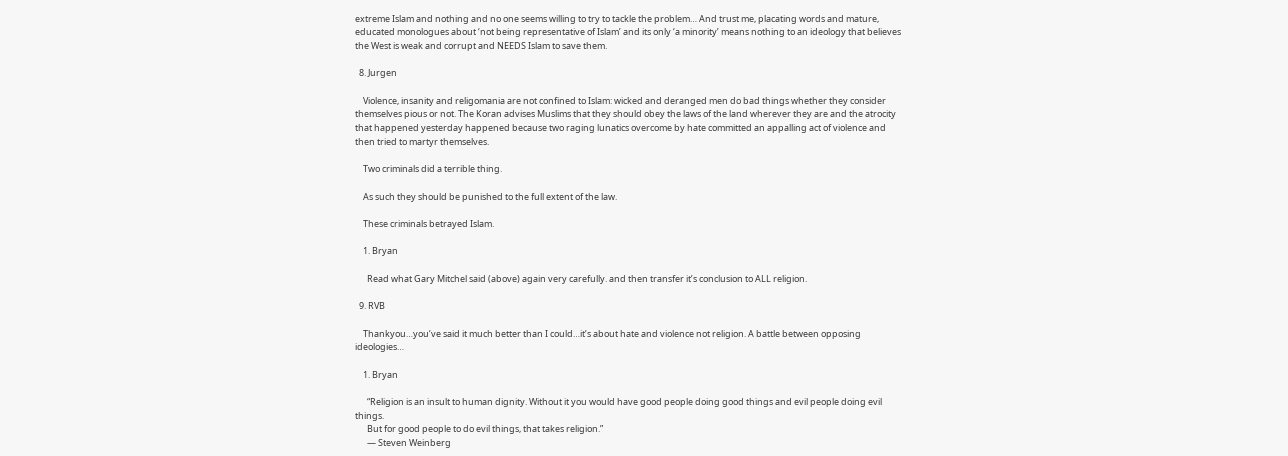extreme Islam and nothing and no one seems willing to try to tackle the problem… And trust me, placating words and mature, educated monologues about ‘not being representative of Islam’ and its only ‘a minority’ means nothing to an ideology that believes the West is weak and corrupt and NEEDS Islam to save them.

  8. Jurgen

    Violence, insanity and religomania are not confined to Islam: wicked and deranged men do bad things whether they consider themselves pious or not. The Koran advises Muslims that they should obey the laws of the land wherever they are and the atrocity that happened yesterday happened because two raging lunatics overcome by hate committed an appalling act of violence and then tried to martyr themselves.

    Two criminals did a terrible thing.

    As such they should be punished to the full extent of the law.

    These criminals betrayed Islam.

    1. Bryan

      Read what Gary Mitchel said (above) again very carefully. and then transfer it’s conclusion to ALL religion.

  9. RVB

    Thankyou…you’ve said it much better than I could…it’s about hate and violence not religion. A battle between opposing ideologies…

    1. Bryan

      “Religion is an insult to human dignity. Without it you would have good people doing good things and evil people doing evil things.
      But for good people to do evil things, that takes religion.”
      ― Steven Weinberg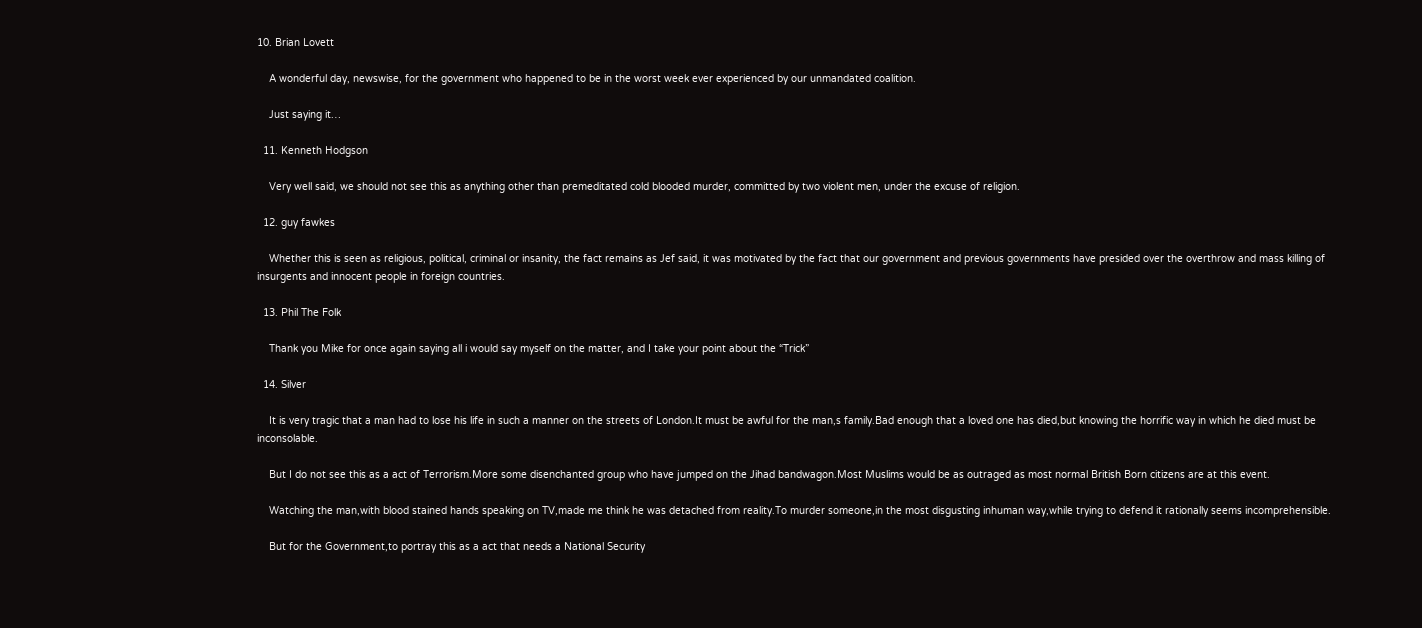10. Brian Lovett

    A wonderful day, newswise, for the government who happened to be in the worst week ever experienced by our unmandated coalition.

    Just saying it…

  11. Kenneth Hodgson

    Very well said, we should not see this as anything other than premeditated cold blooded murder, committed by two violent men, under the excuse of religion.

  12. guy fawkes

    Whether this is seen as religious, political, criminal or insanity, the fact remains as Jef said, it was motivated by the fact that our government and previous governments have presided over the overthrow and mass killing of insurgents and innocent people in foreign countries.

  13. Phil The Folk

    Thank you Mike for once again saying all i would say myself on the matter, and I take your point about the “Trick”

  14. Silver

    It is very tragic that a man had to lose his life in such a manner on the streets of London.It must be awful for the man,s family.Bad enough that a loved one has died,but knowing the horrific way in which he died must be inconsolable.

    But I do not see this as a act of Terrorism.More some disenchanted group who have jumped on the Jihad bandwagon.Most Muslims would be as outraged as most normal British Born citizens are at this event.

    Watching the man,with blood stained hands speaking on TV,made me think he was detached from reality.To murder someone,in the most disgusting inhuman way,while trying to defend it rationally seems incomprehensible.

    But for the Government,to portray this as a act that needs a National Security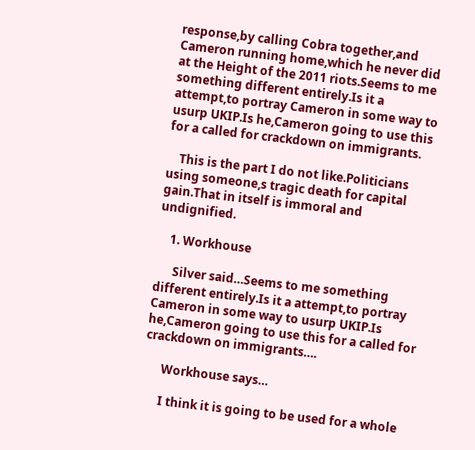response,by calling Cobra together,and Cameron running home,which he never did at the Height of the 2011 riots.Seems to me something different entirely.Is it a attempt,to portray Cameron in some way to usurp UKIP.Is he,Cameron going to use this for a called for crackdown on immigrants.

    This is the part I do not like.Politicians using someone,s tragic death for capital gain.That in itself is immoral and undignified.

    1. Workhouse

      Silver said…Seems to me something different entirely.Is it a attempt,to portray Cameron in some way to usurp UKIP.Is he,Cameron going to use this for a called for crackdown on immigrants….

      Workhouse says…

      I think it is going to be used for a whole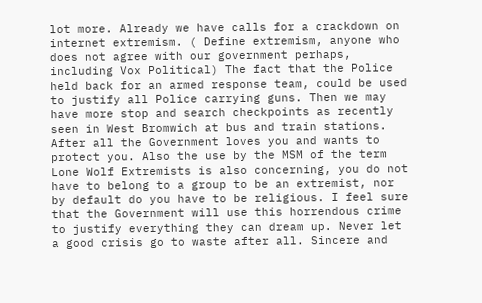lot more. Already we have calls for a crackdown on internet extremism. ( Define extremism, anyone who does not agree with our government perhaps, including Vox Political) The fact that the Police held back for an armed response team, could be used to justify all Police carrying guns. Then we may have more stop and search checkpoints as recently seen in West Bromwich at bus and train stations. After all the Government loves you and wants to protect you. Also the use by the MSM of the term Lone Wolf Extremists is also concerning, you do not have to belong to a group to be an extremist, nor by default do you have to be religious. I feel sure that the Government will use this horrendous crime to justify everything they can dream up. Never let a good crisis go to waste after all. Sincere and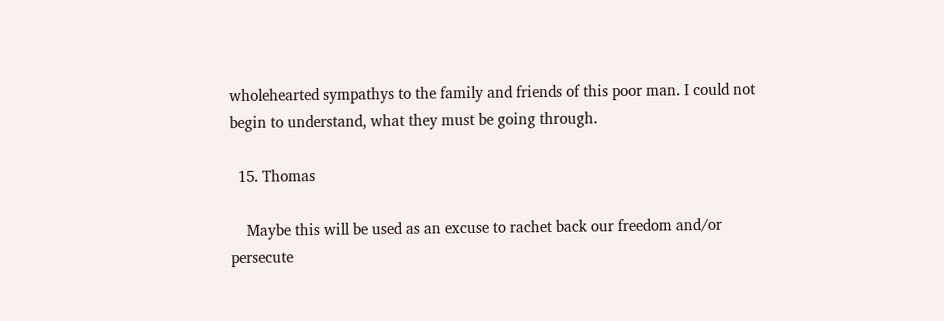wholehearted sympathys to the family and friends of this poor man. I could not begin to understand, what they must be going through.

  15. Thomas

    Maybe this will be used as an excuse to rachet back our freedom and/or persecute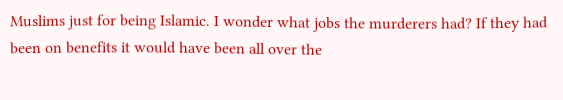Muslims just for being Islamic. I wonder what jobs the murderers had? If they had been on benefits it would have been all over the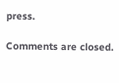press.

Comments are closed.